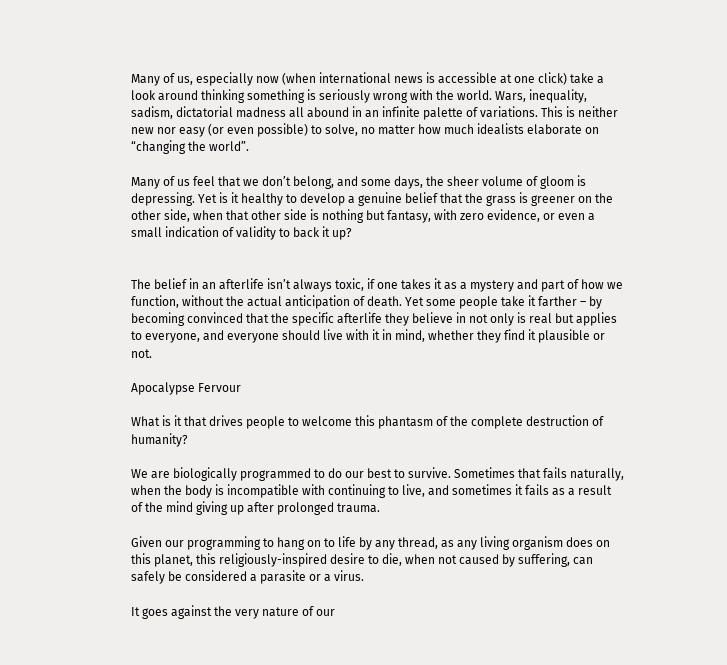Many of us, especially now (when international news is accessible at one click) take a look around thinking something is seriously wrong with the world. Wars, inequality, sadism, dictatorial madness all abound in an infinite palette of variations. This is neither new nor easy (or even possible) to solve, no matter how much idealists elaborate on “changing the world”.

Many of us feel that we don’t belong, and some days, the sheer volume of gloom is depressing. Yet is it healthy to develop a genuine belief that the grass is greener on the other side, when that other side is nothing but fantasy, with zero evidence, or even a small indication of validity to back it up?


The belief in an afterlife isn’t always toxic, if one takes it as a mystery and part of how we function, without the actual anticipation of death. Yet some people take it farther – by becoming convinced that the specific afterlife they believe in not only is real but applies to everyone, and everyone should live with it in mind, whether they find it plausible or not.

Apocalypse Fervour

What is it that drives people to welcome this phantasm of the complete destruction of humanity?

We are biologically programmed to do our best to survive. Sometimes that fails naturally, when the body is incompatible with continuing to live, and sometimes it fails as a result of the mind giving up after prolonged trauma.

Given our programming to hang on to life by any thread, as any living organism does on this planet, this religiously-inspired desire to die, when not caused by suffering, can safely be considered a parasite or a virus.

It goes against the very nature of our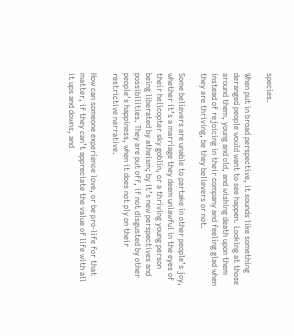species.

When put in broad perspective, it sounds like something deranged people would want to see happen. Looking at those around them, young and old, and wishing death upon them instead of rejoicing in their company and feeling glad when they are thriving, be they believers or not.

Some believers are unable to partake in other people’s joy, whether it’s a marriage they deem unlawful in the eyes of their helicopter sky goblin, or a thriving young person being liberated by atheism; by it’s new perspectives and possibilities. They are put off, if not disgusted by other people’s happiness, when it does not ply on their restrictive narrative.

How can someone experience love, or be pro-life for that matter, if they can’t appreciate the value of life with all it ups and downs, and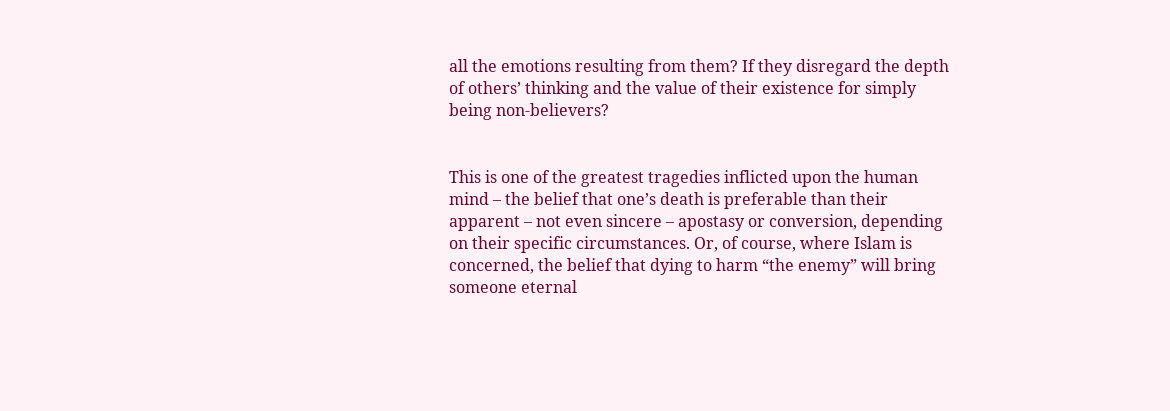all the emotions resulting from them? If they disregard the depth of others’ thinking and the value of their existence for simply being non-believers?


This is one of the greatest tragedies inflicted upon the human mind – the belief that one’s death is preferable than their apparent – not even sincere – apostasy or conversion, depending on their specific circumstances. Or, of course, where Islam is concerned, the belief that dying to harm “the enemy” will bring someone eternal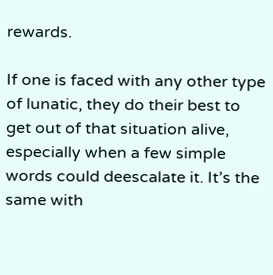rewards.

If one is faced with any other type of lunatic, they do their best to get out of that situation alive, especially when a few simple words could deescalate it. It’s the same with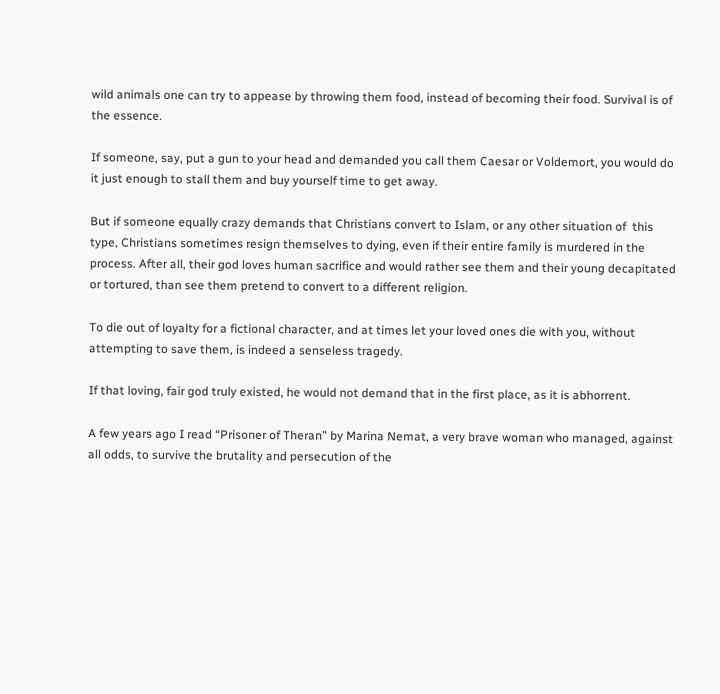wild animals one can try to appease by throwing them food, instead of becoming their food. Survival is of the essence.

If someone, say, put a gun to your head and demanded you call them Caesar or Voldemort, you would do it just enough to stall them and buy yourself time to get away.

But if someone equally crazy demands that Christians convert to Islam, or any other situation of  this type, Christians sometimes resign themselves to dying, even if their entire family is murdered in the process. After all, their god loves human sacrifice and would rather see them and their young decapitated or tortured, than see them pretend to convert to a different religion.

To die out of loyalty for a fictional character, and at times let your loved ones die with you, without attempting to save them, is indeed a senseless tragedy.

If that loving, fair god truly existed, he would not demand that in the first place, as it is abhorrent.

A few years ago I read “Prisoner of Theran” by Marina Nemat, a very brave woman who managed, against all odds, to survive the brutality and persecution of the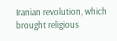Iranian revolution, which brought religious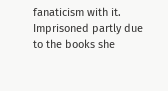fanaticism with it. Imprisoned partly due to the books she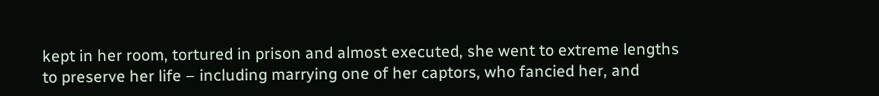kept in her room, tortured in prison and almost executed, she went to extreme lengths to preserve her life – including marrying one of her captors, who fancied her, and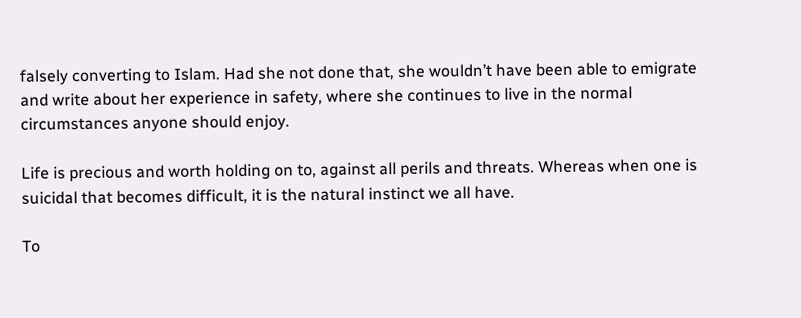falsely converting to Islam. Had she not done that, she wouldn’t have been able to emigrate and write about her experience in safety, where she continues to live in the normal circumstances anyone should enjoy.

Life is precious and worth holding on to, against all perils and threats. Whereas when one is suicidal that becomes difficult, it is the natural instinct we all have.

To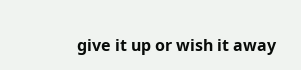give it up or wish it away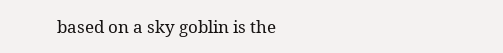based on a sky goblin is the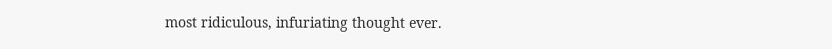most ridiculous, infuriating thought ever.